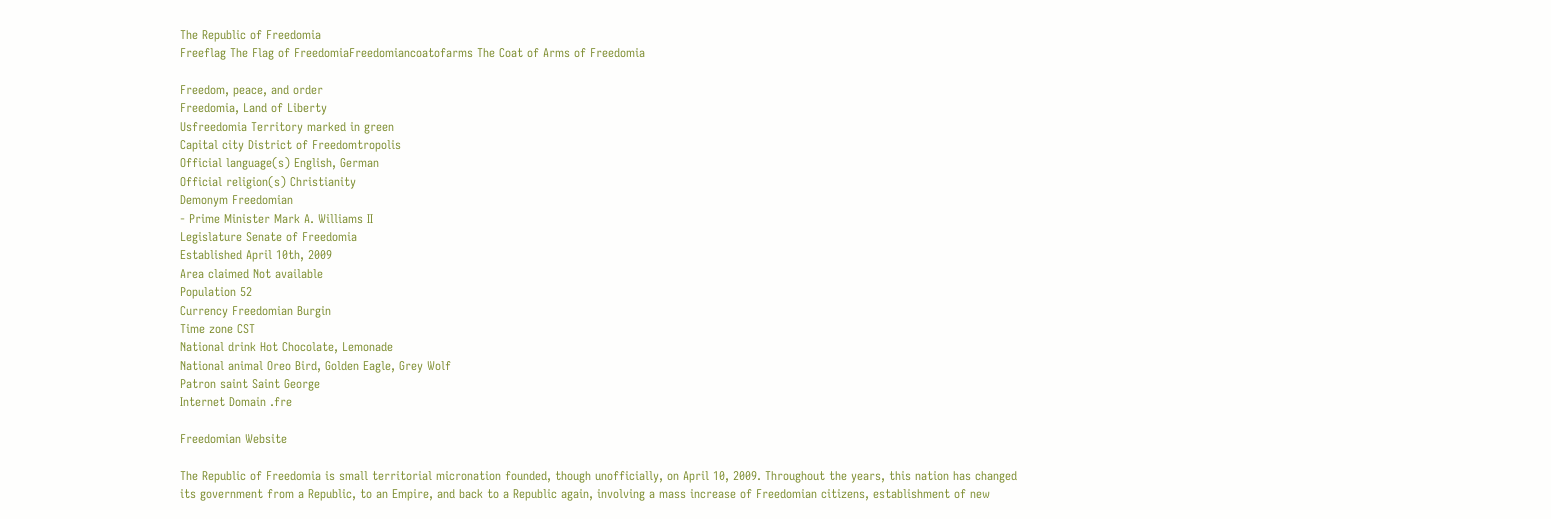The Republic of Freedomia
Freeflag The Flag of FreedomiaFreedomiancoatofarms The Coat of Arms of Freedomia

Freedom, peace, and order
Freedomia, Land of Liberty
Usfreedomia Territory marked in green
Capital city District of Freedomtropolis
Official language(s) English, German
Official religion(s) Christianity
Demonym Freedomian
- Prime Minister Mark A. Williams II
Legislature Senate of Freedomia
Established April 10th, 2009
Area claimed Not available
Population 52
Currency Freedomian Burgin
Time zone CST
National drink Hot Chocolate, Lemonade
National animal Oreo Bird, Golden Eagle, Grey Wolf
Patron saint Saint George
Internet Domain .fre

Freedomian Website

The Republic of Freedomia is small territorial micronation founded, though unofficially, on April 10, 2009. Throughout the years, this nation has changed its government from a Republic, to an Empire, and back to a Republic again, involving a mass increase of Freedomian citizens, establishment of new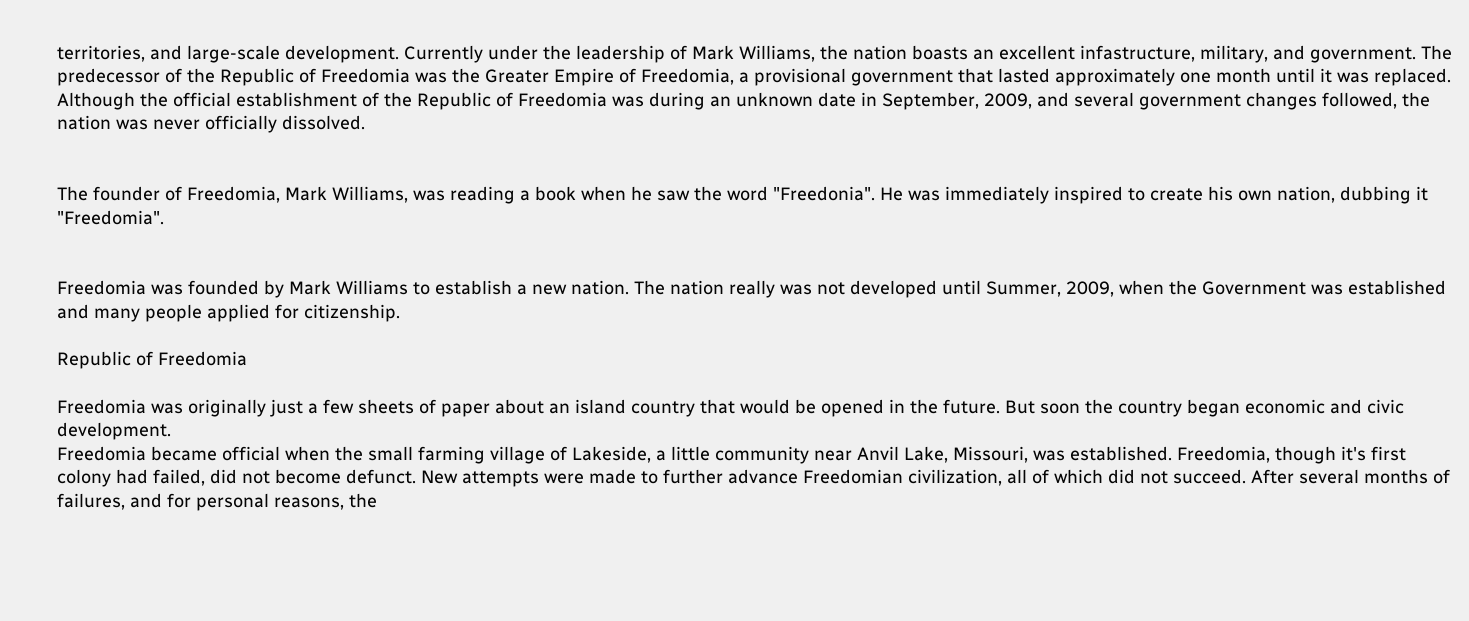territories, and large-scale development. Currently under the leadership of Mark Williams, the nation boasts an excellent infastructure, military, and government. The predecessor of the Republic of Freedomia was the Greater Empire of Freedomia, a provisional government that lasted approximately one month until it was replaced. Although the official establishment of the Republic of Freedomia was during an unknown date in September, 2009, and several government changes followed, the nation was never officially dissolved.


The founder of Freedomia, Mark Williams, was reading a book when he saw the word "Freedonia". He was immediately inspired to create his own nation, dubbing it "Freedomia".


Freedomia was founded by Mark Williams to establish a new nation. The nation really was not developed until Summer, 2009, when the Government was established and many people applied for citizenship.

Republic of Freedomia

Freedomia was originally just a few sheets of paper about an island country that would be opened in the future. But soon the country began economic and civic development.
Freedomia became official when the small farming village of Lakeside, a little community near Anvil Lake, Missouri, was established. Freedomia, though it's first colony had failed, did not become defunct. New attempts were made to further advance Freedomian civilization, all of which did not succeed. After several months of failures, and for personal reasons, the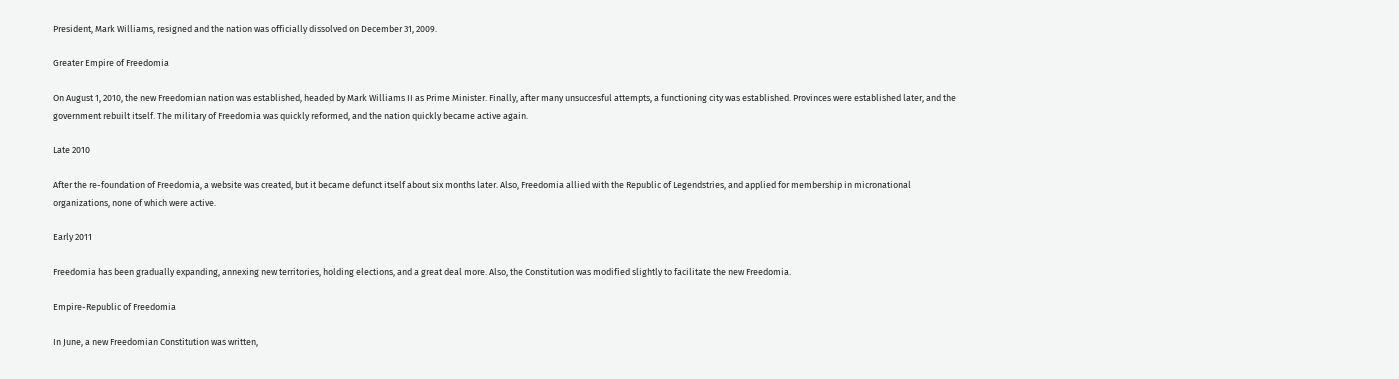President, Mark Williams, resigned and the nation was officially dissolved on December 31, 2009.

Greater Empire of Freedomia

On August 1, 2010, the new Freedomian nation was established, headed by Mark Williams II as Prime Minister. Finally, after many unsuccesful attempts, a functioning city was established. Provinces were established later, and the government rebuilt itself. The military of Freedomia was quickly reformed, and the nation quickly became active again.

Late 2010

After the re-foundation of Freedomia, a website was created, but it became defunct itself about six months later. Also, Freedomia allied with the Republic of Legendstries, and applied for membership in micronational organizations, none of which were active.

Early 2011

Freedomia has been gradually expanding, annexing new territories, holding elections, and a great deal more. Also, the Constitution was modified slightly to facilitate the new Freedomia.

Empire-Republic of Freedomia

In June, a new Freedomian Constitution was written,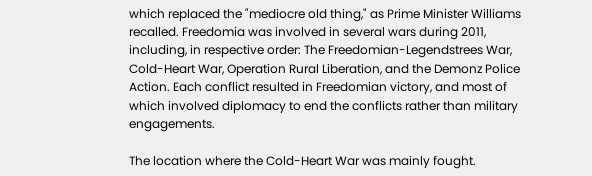which replaced the "mediocre old thing," as Prime Minister Williams recalled. Freedomia was involved in several wars during 2011, including, in respective order: The Freedomian-Legendstrees War, Cold-Heart War, Operation Rural Liberation, and the Demonz Police Action. Each conflict resulted in Freedomian victory, and most of which involved diplomacy to end the conflicts rather than military engagements.

The location where the Cold-Heart War was mainly fought.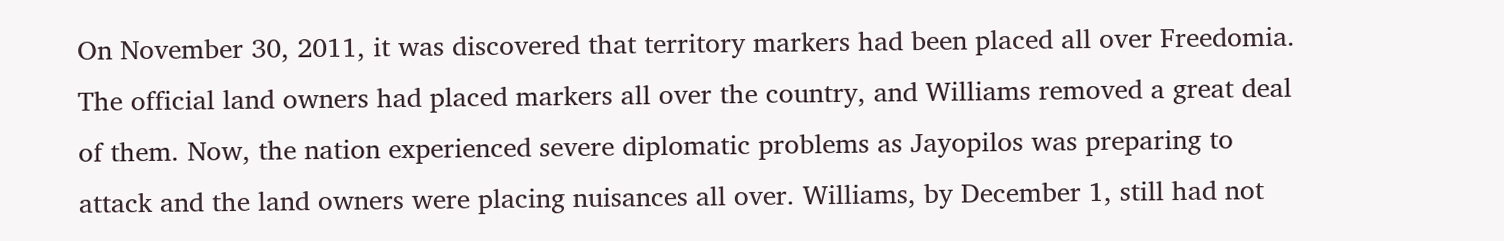On November 30, 2011, it was discovered that territory markers had been placed all over Freedomia. The official land owners had placed markers all over the country, and Williams removed a great deal of them. Now, the nation experienced severe diplomatic problems as Jayopilos was preparing to attack and the land owners were placing nuisances all over. Williams, by December 1, still had not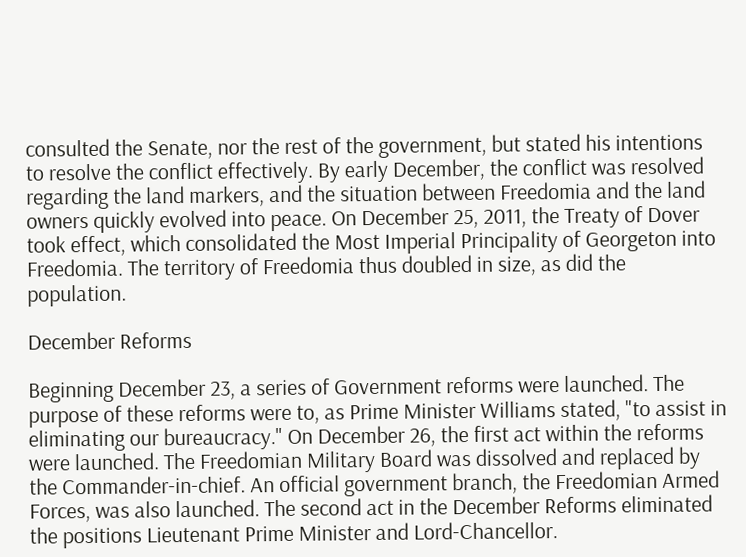consulted the Senate, nor the rest of the government, but stated his intentions to resolve the conflict effectively. By early December, the conflict was resolved regarding the land markers, and the situation between Freedomia and the land owners quickly evolved into peace. On December 25, 2011, the Treaty of Dover took effect, which consolidated the Most Imperial Principality of Georgeton into Freedomia. The territory of Freedomia thus doubled in size, as did the population.

December Reforms

Beginning December 23, a series of Government reforms were launched. The purpose of these reforms were to, as Prime Minister Williams stated, "to assist in eliminating our bureaucracy." On December 26, the first act within the reforms were launched. The Freedomian Military Board was dissolved and replaced by the Commander-in-chief. An official government branch, the Freedomian Armed Forces, was also launched. The second act in the December Reforms eliminated the positions Lieutenant Prime Minister and Lord-Chancellor.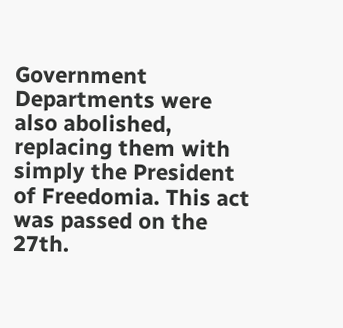Government Departments were also abolished, replacing them with simply the President of Freedomia. This act was passed on the 27th.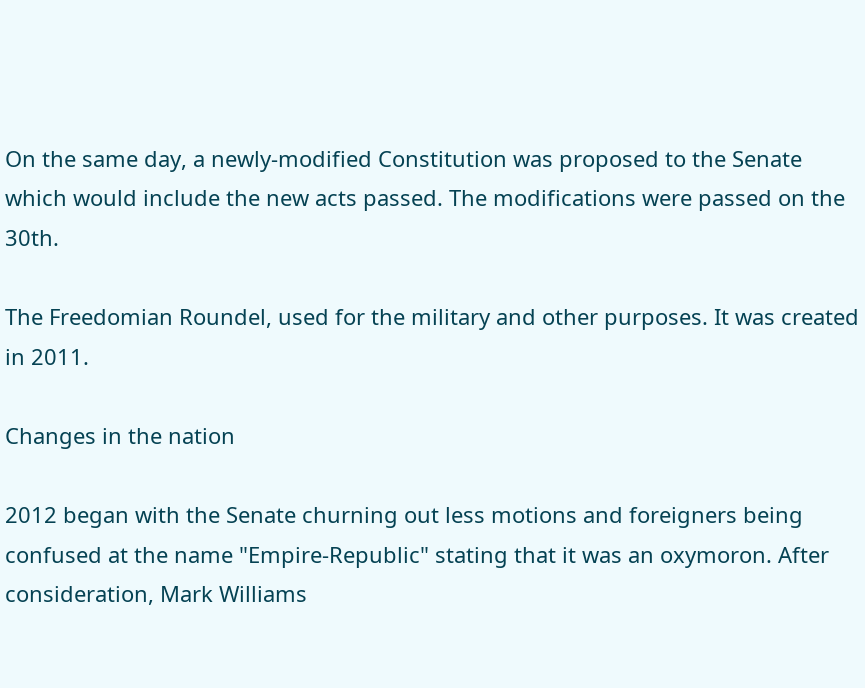On the same day, a newly-modified Constitution was proposed to the Senate which would include the new acts passed. The modifications were passed on the 30th.

The Freedomian Roundel, used for the military and other purposes. It was created in 2011.

Changes in the nation

2012 began with the Senate churning out less motions and foreigners being confused at the name "Empire-Republic" stating that it was an oxymoron. After consideration, Mark Williams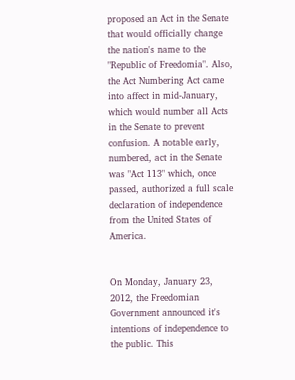proposed an Act in the Senate that would officially change the nation's name to the "Republic of Freedomia". Also, the Act Numbering Act came into affect in mid-January, which would number all Acts in the Senate to prevent confusion. A notable early, numbered, act in the Senate was "Act 113" which, once passed, authorized a full scale declaration of independence from the United States of America.


On Monday, January 23, 2012, the Freedomian Government announced it's intentions of independence to the public. This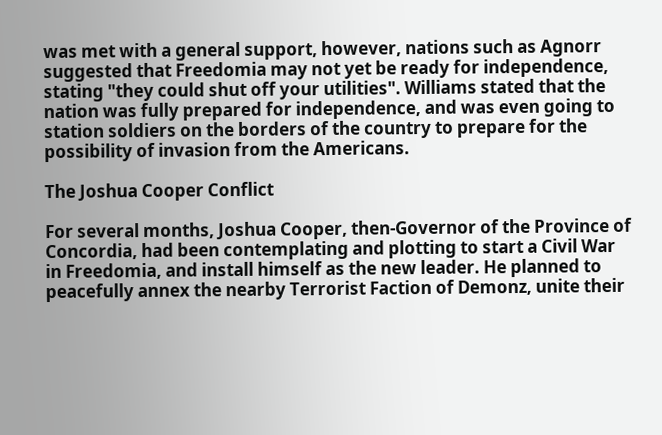was met with a general support, however, nations such as Agnorr suggested that Freedomia may not yet be ready for independence, stating "they could shut off your utilities". Williams stated that the nation was fully prepared for independence, and was even going to station soldiers on the borders of the country to prepare for the possibility of invasion from the Americans.

The Joshua Cooper Conflict

For several months, Joshua Cooper, then-Governor of the Province of Concordia, had been contemplating and plotting to start a Civil War in Freedomia, and install himself as the new leader. He planned to peacefully annex the nearby Terrorist Faction of Demonz, unite their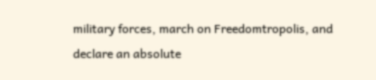military forces, march on Freedomtropolis, and declare an absolute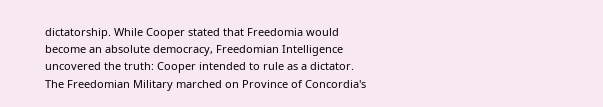dictatorship. While Cooper stated that Freedomia would become an absolute democracy, Freedomian Intelligence uncovered the truth: Cooper intended to rule as a dictator. The Freedomian Military marched on Province of Concordia's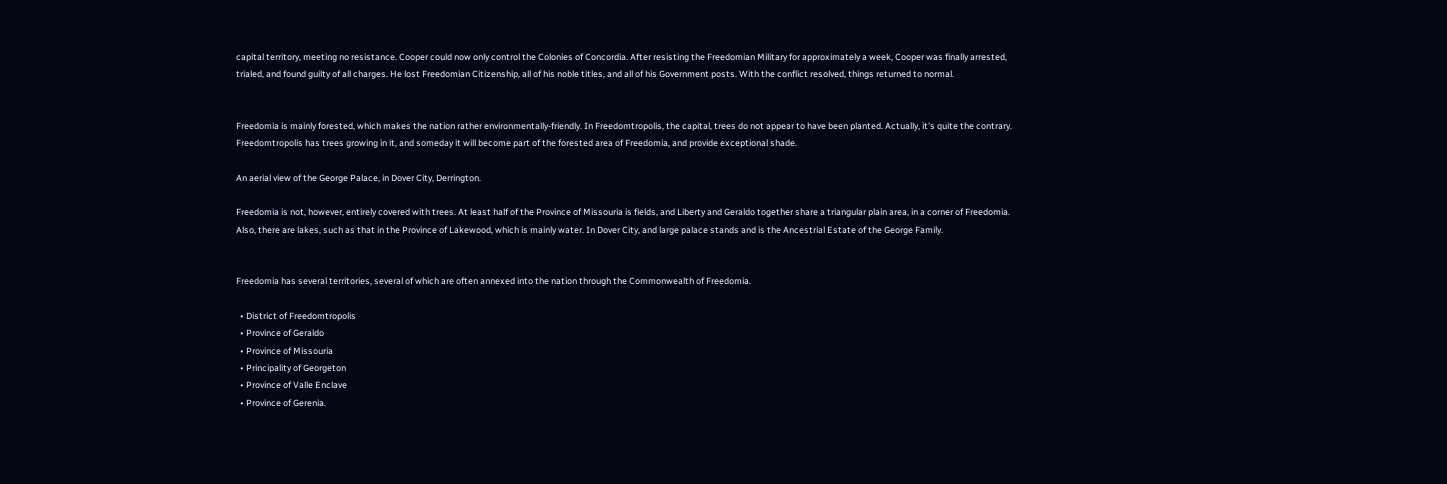capital territory, meeting no resistance. Cooper could now only control the Colonies of Concordia. After resisting the Freedomian Military for approximately a week, Cooper was finally arrested, trialed, and found guilty of all charges. He lost Freedomian Citizenship, all of his noble titles, and all of his Government posts. With the conflict resolved, things returned to normal.


Freedomia is mainly forested, which makes the nation rather environmentally-friendly. In Freedomtropolis, the capital, trees do not appear to have been planted. Actually, it's quite the contrary. Freedomtropolis has trees growing in it, and someday it will become part of the forested area of Freedomia, and provide exceptional shade.

An aerial view of the George Palace, in Dover City, Derrington.

Freedomia is not, however, entirely covered with trees. At least half of the Province of Missouria is fields, and Liberty and Geraldo together share a triangular plain area, in a corner of Freedomia. Also, there are lakes, such as that in the Province of Lakewood, which is mainly water. In Dover City, and large palace stands and is the Ancestrial Estate of the George Family.


Freedomia has several territories, several of which are often annexed into the nation through the Commonwealth of Freedomia.

  • District of Freedomtropolis
  • Province of Geraldo
  • Province of Missouria
  • Principality of Georgeton
  • Province of Valle Enclave
  • Province of Gerenia.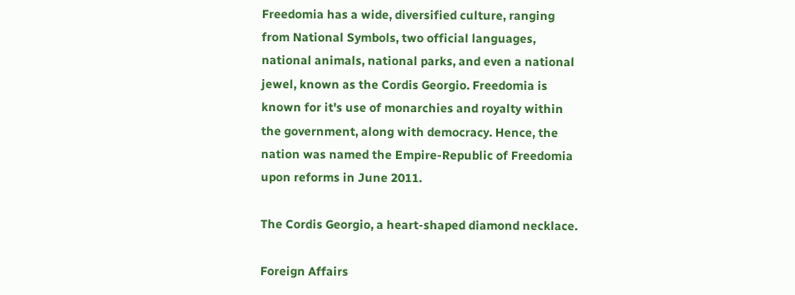Freedomia has a wide, diversified culture, ranging from National Symbols, two official languages, national animals, national parks, and even a national jewel, known as the Cordis Georgio. Freedomia is known for it's use of monarchies and royalty within the government, along with democracy. Hence, the nation was named the Empire-Republic of Freedomia upon reforms in June 2011.

The Cordis Georgio, a heart-shaped diamond necklace.

Foreign Affairs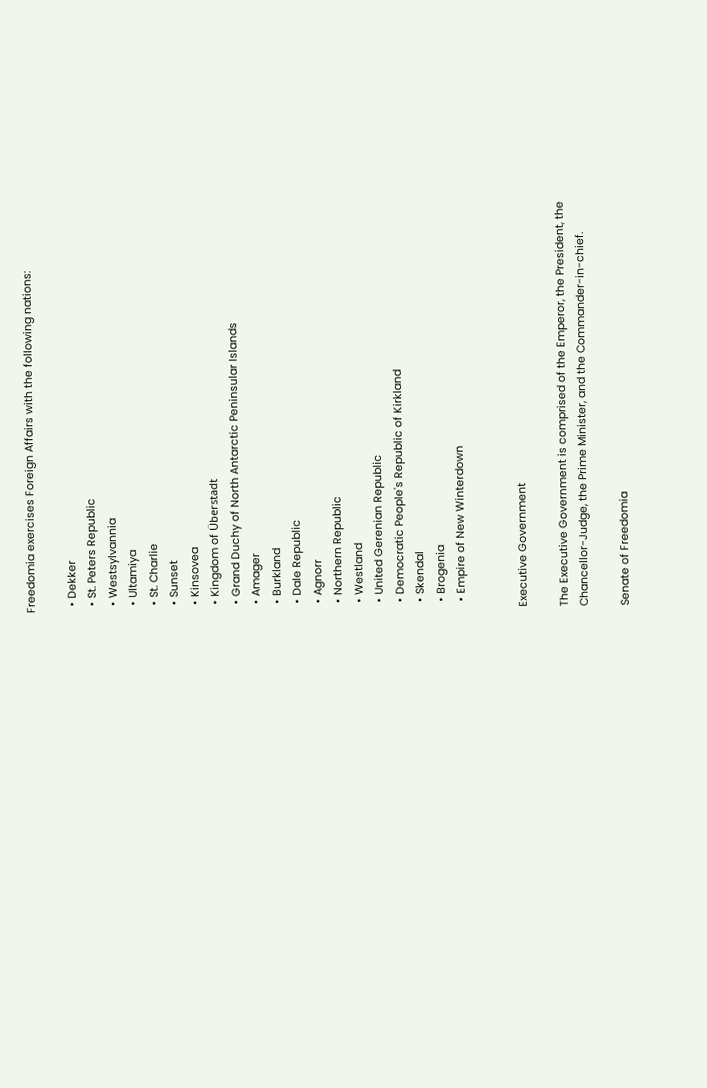Freedomia exercises Foreign Affairs with the following nations:

  • Dekker
  • St. Peters Republic
  • Westsylvannia
  • Ultamiya
  • St. Charlie
  • Sunset
  • Kinsovea
  • Kingdom of Überstadt
  • Grand Duchy of North Antarctic Peninsular Islands
  • Amager
  • Burkland
  • Dale Republic
  • Agnorr
  • Northern Republic
  • Westland
  • United Gerenian Republic
  • Democratic People's Republic of Kirkland
  • Skendal
  • Brogenia
  • Empire of New Winterdown


Executive Government

The Executive Government is comprised of the Emperor, the President, the Chancellor-Judge, the Prime Minister, and the Commander-in-chief.

Senate of Freedomia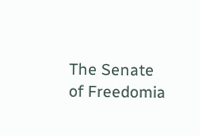The Senate of Freedomia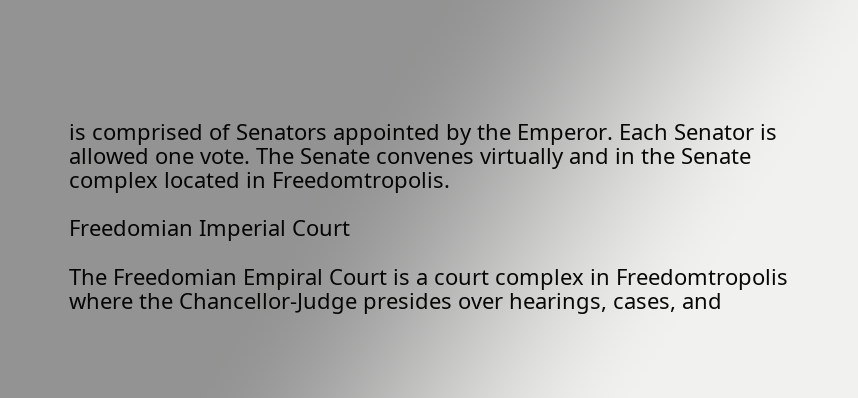is comprised of Senators appointed by the Emperor. Each Senator is allowed one vote. The Senate convenes virtually and in the Senate complex located in Freedomtropolis.

Freedomian Imperial Court

The Freedomian Empiral Court is a court complex in Freedomtropolis where the Chancellor-Judge presides over hearings, cases, and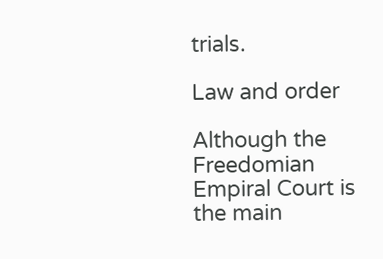trials.

Law and order

Although the Freedomian Empiral Court is the main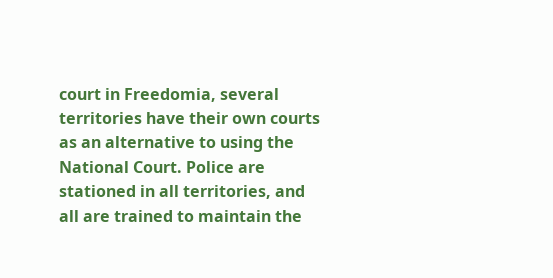court in Freedomia, several territories have their own courts as an alternative to using the National Court. Police are stationed in all territories, and all are trained to maintain the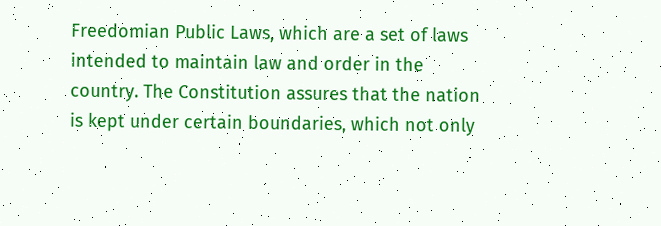Freedomian Public Laws, which are a set of laws intended to maintain law and order in the country. The Constitution assures that the nation is kept under certain boundaries, which not only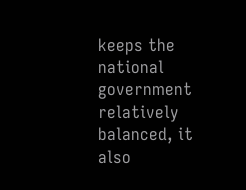keeps the national government relatively balanced, it also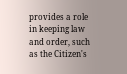provides a role in keeping law and order, such as the Citizen's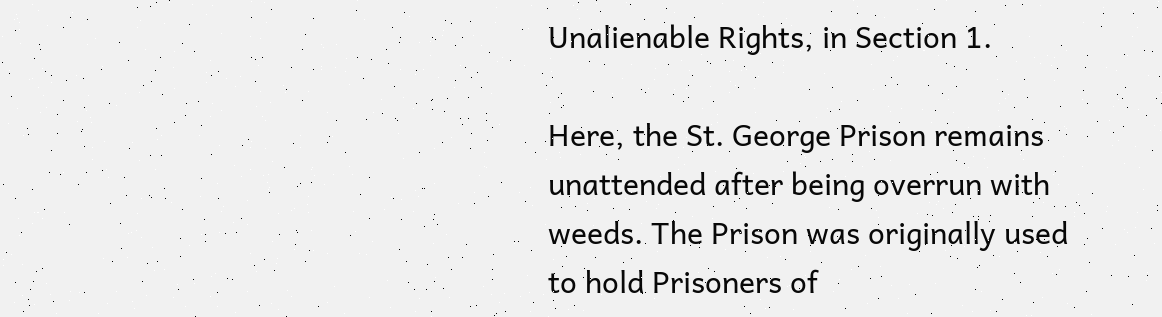Unalienable Rights, in Section 1.

Here, the St. George Prison remains unattended after being overrun with weeds. The Prison was originally used to hold Prisoners of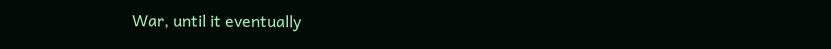War, until it eventually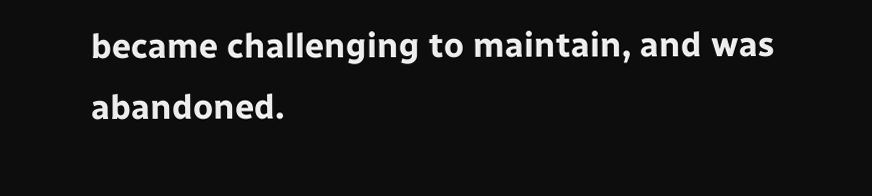became challenging to maintain, and was abandoned.